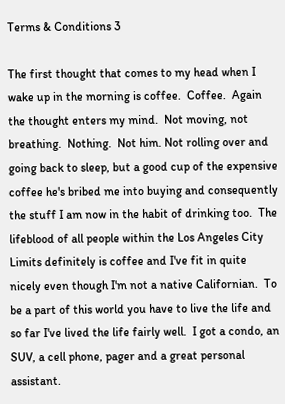Terms & Conditions 3

The first thought that comes to my head when I wake up in the morning is coffee.  Coffee.  Again the thought enters my mind.  Not moving, not breathing.  Nothing.  Not him. Not rolling over and going back to sleep, but a good cup of the expensive coffee he's bribed me into buying and consequently the stuff I am now in the habit of drinking too.  The lifeblood of all people within the Los Angeles City Limits definitely is coffee and I've fit in quite nicely even though I'm not a native Californian.  To be a part of this world you have to live the life and so far I've lived the life fairly well.  I got a condo, an SUV, a cell phone, pager and a great personal assistant.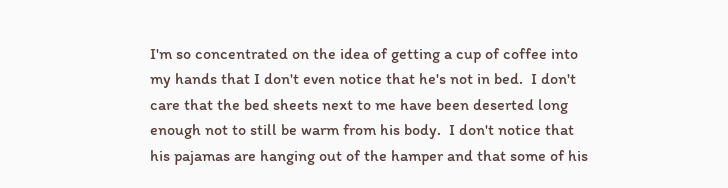I'm so concentrated on the idea of getting a cup of coffee into my hands that I don't even notice that he's not in bed.  I don't care that the bed sheets next to me have been deserted long enough not to still be warm from his body.  I don't notice that his pajamas are hanging out of the hamper and that some of his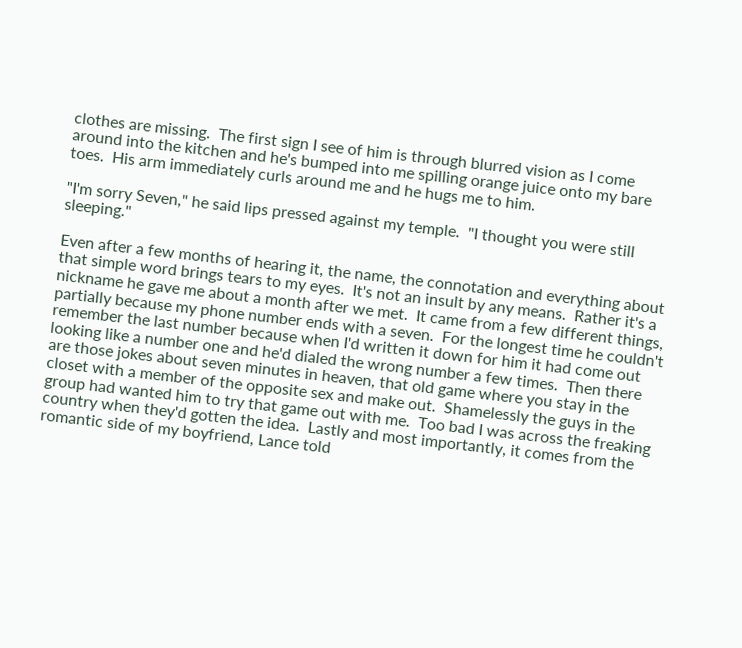clothes are missing.  The first sign I see of him is through blurred vision as I come around into the kitchen and he's bumped into me spilling orange juice onto my bare toes.  His arm immediately curls around me and he hugs me to him.

"I'm sorry Seven," he said lips pressed against my temple.  "I thought you were still sleeping."

Even after a few months of hearing it, the name, the connotation and everything about that simple word brings tears to my eyes.  It's not an insult by any means.  Rather it's a nickname he gave me about a month after we met.  It came from a few different things, partially because my phone number ends with a seven.  For the longest time he couldn't remember the last number because when I'd written it down for him it had come out looking like a number one and he'd dialed the wrong number a few times.  Then there are those jokes about seven minutes in heaven, that old game where you stay in the closet with a member of the opposite sex and make out.  Shamelessly the guys in the group had wanted him to try that game out with me.  Too bad I was across the freaking country when they'd gotten the idea.  Lastly and most importantly, it comes from the romantic side of my boyfriend, Lance told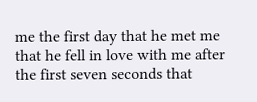me the first day that he met me that he fell in love with me after the first seven seconds that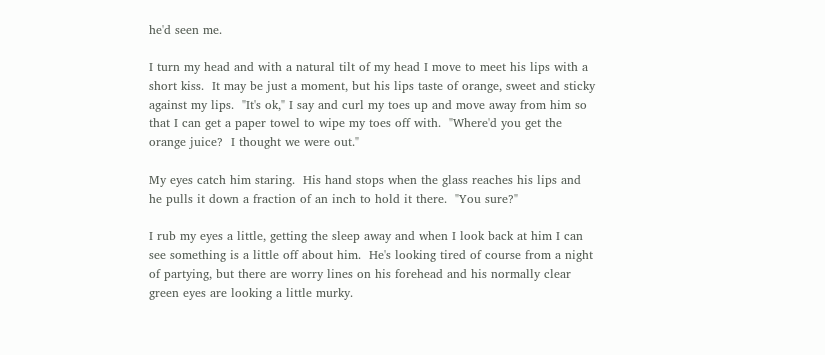he'd seen me.

I turn my head and with a natural tilt of my head I move to meet his lips with a short kiss.  It may be just a moment, but his lips taste of orange, sweet and sticky against my lips.  "It's ok," I say and curl my toes up and move away from him so that I can get a paper towel to wipe my toes off with.  "Where'd you get the orange juice?  I thought we were out."

My eyes catch him staring.  His hand stops when the glass reaches his lips and he pulls it down a fraction of an inch to hold it there.  "You sure?"

I rub my eyes a little, getting the sleep away and when I look back at him I can see something is a little off about him.  He's looking tired of course from a night of partying, but there are worry lines on his forehead and his normally clear green eyes are looking a little murky.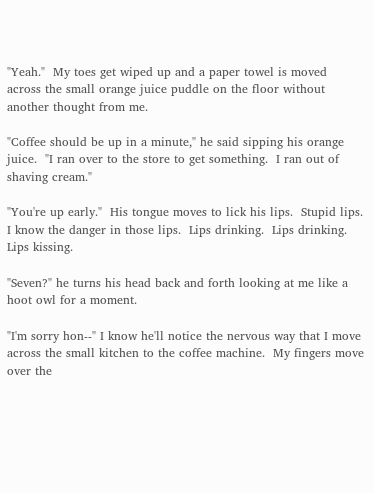"Yeah."  My toes get wiped up and a paper towel is moved across the small orange juice puddle on the floor without another thought from me.

"Coffee should be up in a minute," he said sipping his orange juice.  "I ran over to the store to get something.  I ran out of shaving cream."

"You're up early."  His tongue moves to lick his lips.  Stupid lips.  I know the danger in those lips.  Lips drinking.  Lips drinking.  Lips kissing.

"Seven?" he turns his head back and forth looking at me like a hoot owl for a moment.

"I'm sorry hon--" I know he'll notice the nervous way that I move across the small kitchen to the coffee machine.  My fingers move over the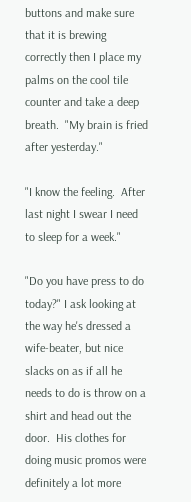buttons and make sure that it is brewing correctly then I place my palms on the cool tile counter and take a deep breath.  "My brain is fried after yesterday."

"I know the feeling.  After last night I swear I need to sleep for a week."

"Do you have press to do today?" I ask looking at the way he's dressed a wife-beater, but nice slacks on as if all he needs to do is throw on a shirt and head out the door.  His clothes for doing music promos were definitely a lot more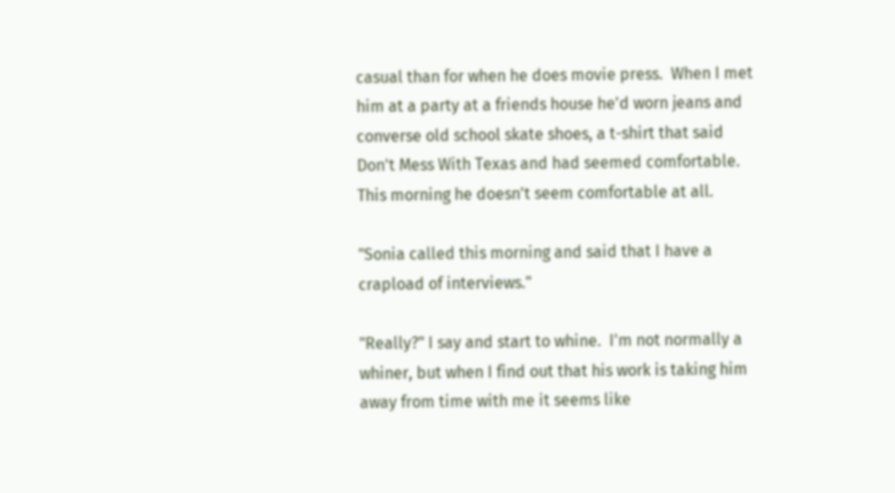casual than for when he does movie press.  When I met him at a party at a friends house he'd worn jeans and converse old school skate shoes, a t-shirt that said Don't Mess With Texas and had seemed comfortable.  This morning he doesn't seem comfortable at all.

"Sonia called this morning and said that I have a crapload of interviews."

"Really?" I say and start to whine.  I'm not normally a whiner, but when I find out that his work is taking him away from time with me it seems like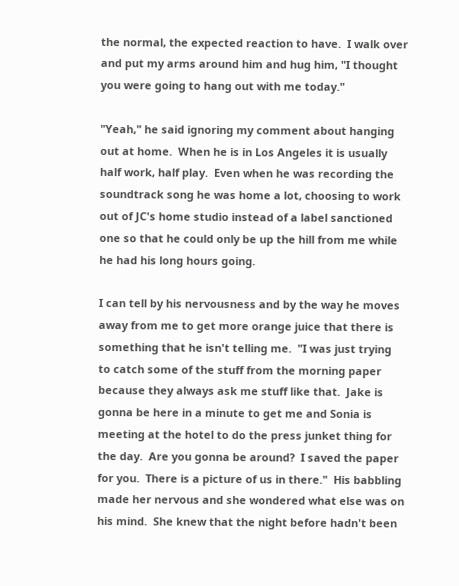the normal, the expected reaction to have.  I walk over and put my arms around him and hug him, "I thought you were going to hang out with me today."

"Yeah," he said ignoring my comment about hanging out at home.  When he is in Los Angeles it is usually half work, half play.  Even when he was recording the soundtrack song he was home a lot, choosing to work out of JC's home studio instead of a label sanctioned one so that he could only be up the hill from me while he had his long hours going.

I can tell by his nervousness and by the way he moves away from me to get more orange juice that there is something that he isn't telling me.  "I was just trying to catch some of the stuff from the morning paper because they always ask me stuff like that.  Jake is gonna be here in a minute to get me and Sonia is meeting at the hotel to do the press junket thing for the day.  Are you gonna be around?  I saved the paper for you.  There is a picture of us in there."  His babbling made her nervous and she wondered what else was on his mind.  She knew that the night before hadn't been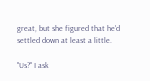great, but she figured that he'd settled down at least a little.

"Us?" I ask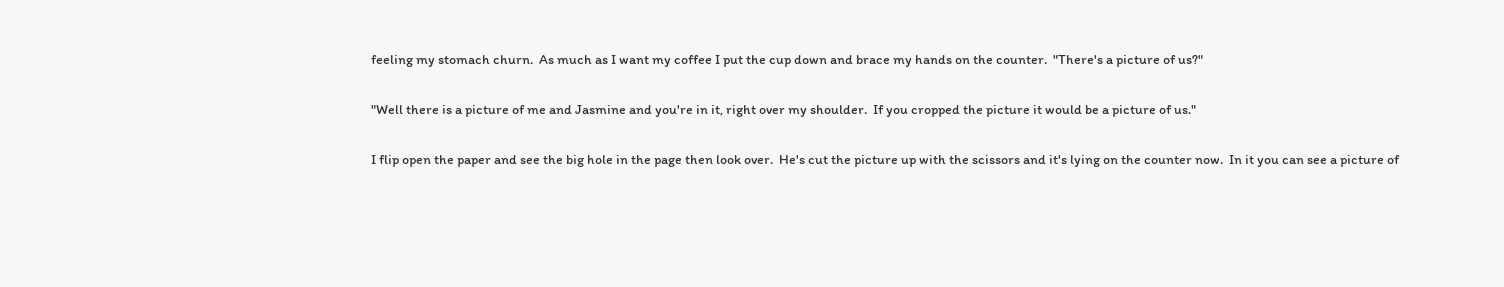feeling my stomach churn.  As much as I want my coffee I put the cup down and brace my hands on the counter.  "There's a picture of us?"

"Well there is a picture of me and Jasmine and you're in it, right over my shoulder.  If you cropped the picture it would be a picture of us."

I flip open the paper and see the big hole in the page then look over.  He's cut the picture up with the scissors and it's lying on the counter now.  In it you can see a picture of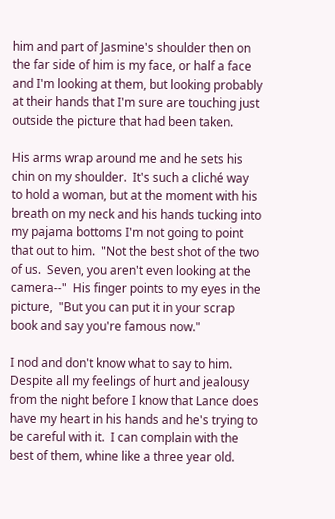him and part of Jasmine's shoulder then on the far side of him is my face, or half a face and I'm looking at them, but looking probably at their hands that I'm sure are touching just outside the picture that had been taken.

His arms wrap around me and he sets his chin on my shoulder.  It's such a cliché way to hold a woman, but at the moment with his breath on my neck and his hands tucking into my pajama bottoms I'm not going to point that out to him.  "Not the best shot of the two of us.  Seven, you aren't even looking at the camera--"  His finger points to my eyes in the picture,  "But you can put it in your scrap book and say you're famous now."

I nod and don't know what to say to him.  Despite all my feelings of hurt and jealousy from the night before I know that Lance does have my heart in his hands and he's trying to be careful with it.  I can complain with the best of them, whine like a three year old.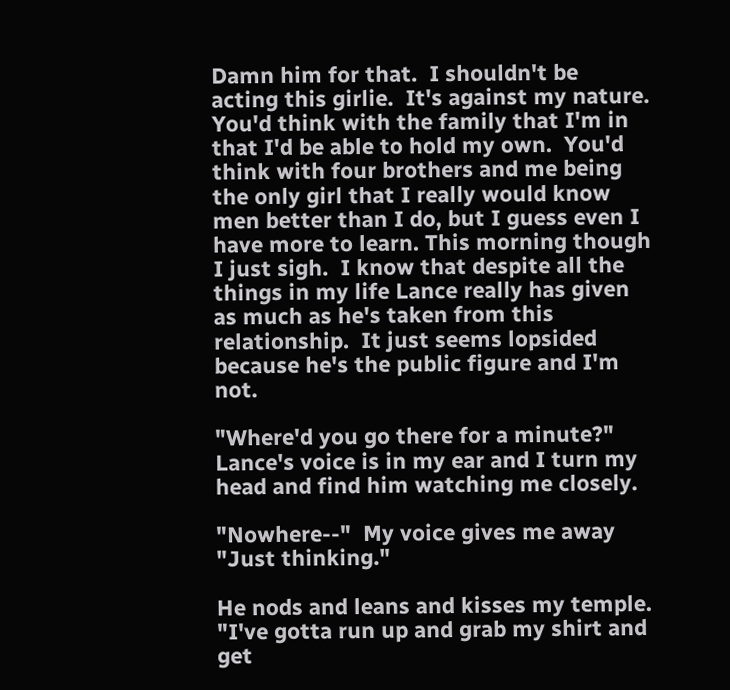Damn him for that.  I shouldn't be acting this girlie.  It's against my nature.  You'd think with the family that I'm in that I'd be able to hold my own.  You'd think with four brothers and me being the only girl that I really would know men better than I do, but I guess even I have more to learn. This morning though I just sigh.  I know that despite all the things in my life Lance really has given as much as he's taken from this relationship.  It just seems lopsided because he's the public figure and I'm not.

"Where'd you go there for a minute?" Lance's voice is in my ear and I turn my head and find him watching me closely.

"Nowhere--"  My voice gives me away "Just thinking."

He nods and leans and kisses my temple.  "I've gotta run up and grab my shirt and get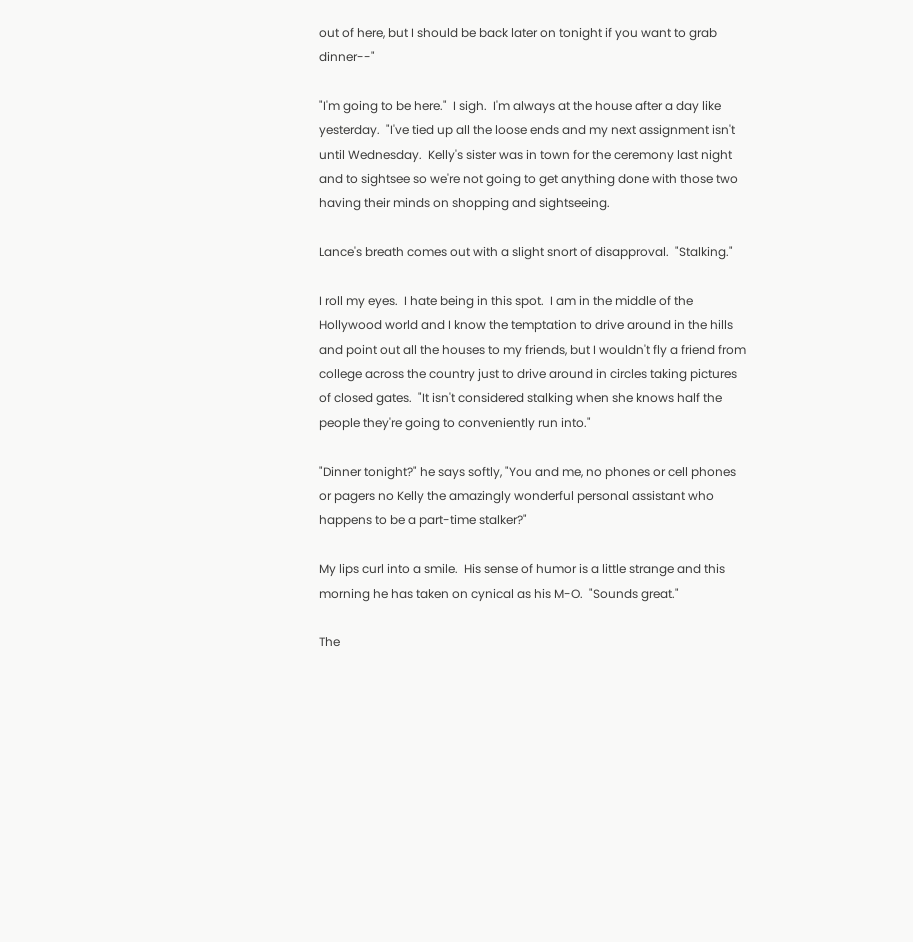out of here, but I should be back later on tonight if you want to grab dinner--"

"I'm going to be here."  I sigh.  I'm always at the house after a day like yesterday.  "I've tied up all the loose ends and my next assignment isn't until Wednesday.  Kelly's sister was in town for the ceremony last night and to sightsee so we're not going to get anything done with those two having their minds on shopping and sightseeing.

Lance's breath comes out with a slight snort of disapproval.  "Stalking."

I roll my eyes.  I hate being in this spot.  I am in the middle of the Hollywood world and I know the temptation to drive around in the hills and point out all the houses to my friends, but I wouldn't fly a friend from college across the country just to drive around in circles taking pictures of closed gates.  "It isn't considered stalking when she knows half the people they're going to conveniently run into."

"Dinner tonight?" he says softly, "You and me, no phones or cell phones or pagers no Kelly the amazingly wonderful personal assistant who happens to be a part-time stalker?"

My lips curl into a smile.  His sense of humor is a little strange and this morning he has taken on cynical as his M-O.  "Sounds great."

The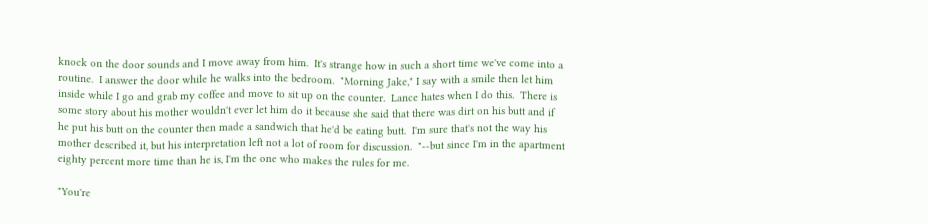knock on the door sounds and I move away from him.  It's strange how in such a short time we've come into a routine.  I answer the door while he walks into the bedroom.  "Morning Jake," I say with a smile then let him inside while I go and grab my coffee and move to sit up on the counter.  Lance hates when I do this.  There is some story about his mother wouldn't ever let him do it because she said that there was dirt on his butt and if he put his butt on the counter then made a sandwich that he'd be eating butt.  I'm sure that's not the way his mother described it, but his interpretation left not a lot of room for discussion.  "--but since I'm in the apartment eighty percent more time than he is, I'm the one who makes the rules for me.

"You're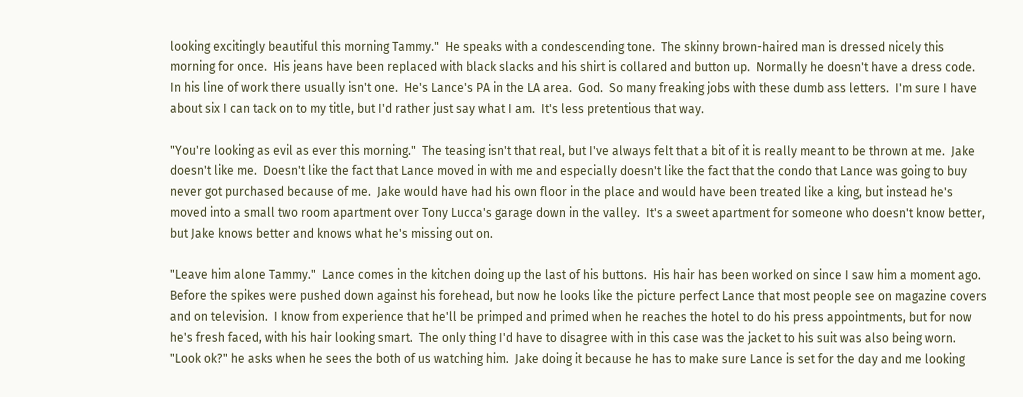looking excitingly beautiful this morning Tammy."  He speaks with a condescending tone.  The skinny brown-haired man is dressed nicely this morning for once.  His jeans have been replaced with black slacks and his shirt is collared and button up.  Normally he doesn't have a dress code.  In his line of work there usually isn't one.  He's Lance's PA in the LA area.  God.  So many freaking jobs with these dumb ass letters.  I'm sure I have about six I can tack on to my title, but I'd rather just say what I am.  It's less pretentious that way.

"You're looking as evil as ever this morning."  The teasing isn't that real, but I've always felt that a bit of it is really meant to be thrown at me.  Jake doesn't like me.  Doesn't like the fact that Lance moved in with me and especially doesn't like the fact that the condo that Lance was going to buy never got purchased because of me.  Jake would have had his own floor in the place and would have been treated like a king, but instead he's moved into a small two room apartment over Tony Lucca's garage down in the valley.  It's a sweet apartment for someone who doesn't know better, but Jake knows better and knows what he's missing out on.

"Leave him alone Tammy."  Lance comes in the kitchen doing up the last of his buttons.  His hair has been worked on since I saw him a moment ago.  Before the spikes were pushed down against his forehead, but now he looks like the picture perfect Lance that most people see on magazine covers and on television.  I know from experience that he'll be primped and primed when he reaches the hotel to do his press appointments, but for now he's fresh faced, with his hair looking smart.  The only thing I'd have to disagree with in this case was the jacket to his suit was also being worn.  "Look ok?" he asks when he sees the both of us watching him.  Jake doing it because he has to make sure Lance is set for the day and me looking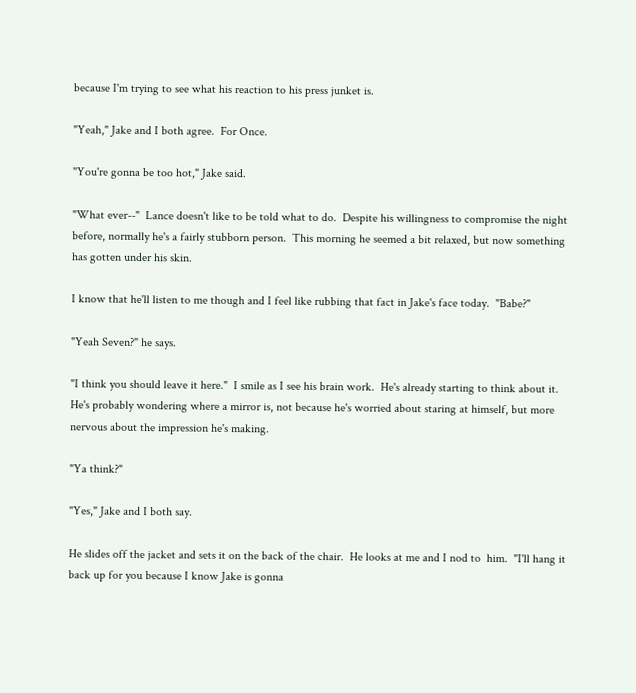because I'm trying to see what his reaction to his press junket is.

"Yeah," Jake and I both agree.  For Once.

"You're gonna be too hot," Jake said.

"What ever--"  Lance doesn't like to be told what to do.  Despite his willingness to compromise the night before, normally he's a fairly stubborn person.  This morning he seemed a bit relaxed, but now something has gotten under his skin.

I know that he'll listen to me though and I feel like rubbing that fact in Jake's face today.  "Babe?"

"Yeah Seven?" he says.

"I think you should leave it here."  I smile as I see his brain work.  He's already starting to think about it.  He's probably wondering where a mirror is, not because he's worried about staring at himself, but more nervous about the impression he's making.

"Ya think?"

"Yes," Jake and I both say.

He slides off the jacket and sets it on the back of the chair.  He looks at me and I nod to  him.  "I'll hang it back up for you because I know Jake is gonna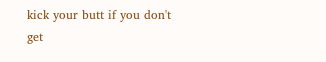kick your butt if you don't get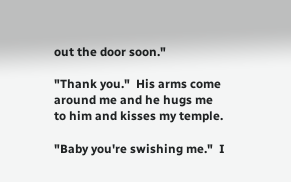out the door soon."

"Thank you."  His arms come around me and he hugs me to him and kisses my temple.

"Baby you're swishing me."  I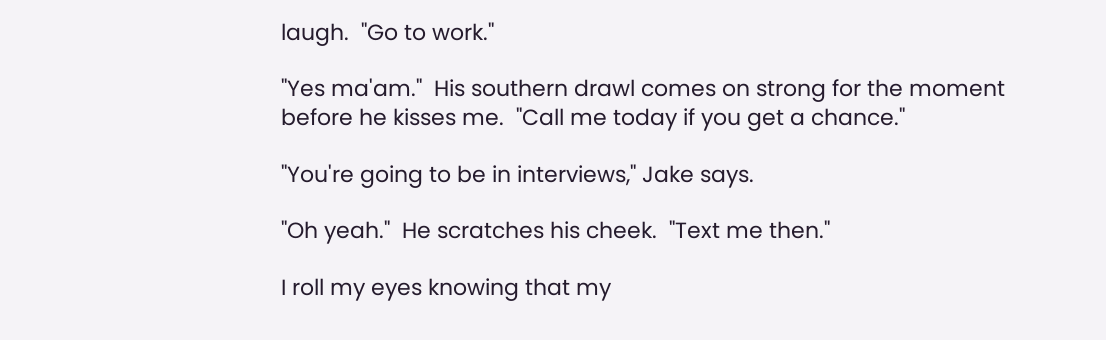laugh.  "Go to work."

"Yes ma'am."  His southern drawl comes on strong for the moment before he kisses me.  "Call me today if you get a chance."

"You're going to be in interviews," Jake says.

"Oh yeah."  He scratches his cheek.  "Text me then."

I roll my eyes knowing that my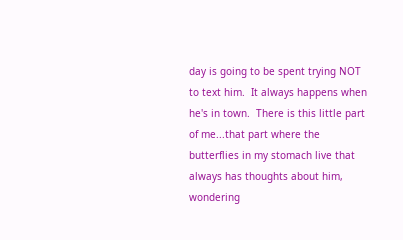day is going to be spent trying NOT to text him.  It always happens when he's in town.  There is this little part of me...that part where the butterflies in my stomach live that always has thoughts about him, wondering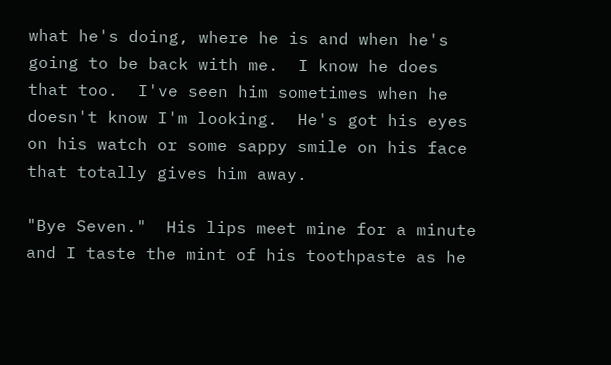what he's doing, where he is and when he's going to be back with me.  I know he does that too.  I've seen him sometimes when he doesn't know I'm looking.  He's got his eyes on his watch or some sappy smile on his face that totally gives him away.

"Bye Seven."  His lips meet mine for a minute and I taste the mint of his toothpaste as he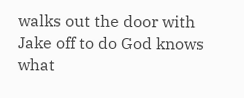walks out the door with Jake off to do God knows what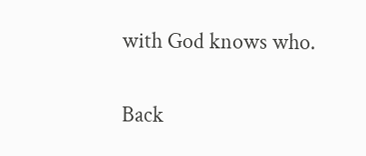with God knows who.

Back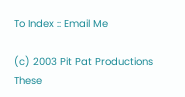To Index :: Email Me

(c) 2003 Pit Pat Productions
These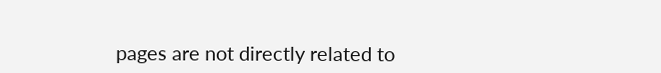pages are not directly related to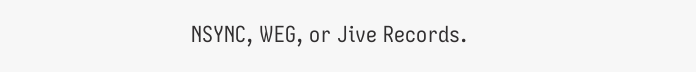NSYNC, WEG, or Jive Records.